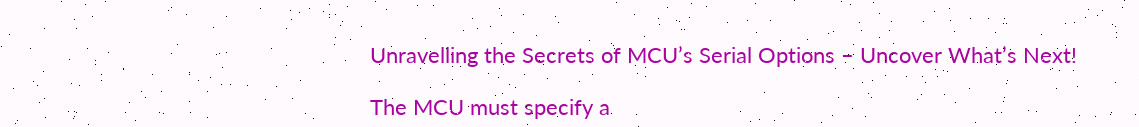Unravelling the Secrets of MCU’s Serial Options – Uncover What’s Next!

The MCU must specify a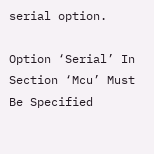serial option.

Option ‘Serial’ In Section ‘Mcu’ Must Be Specified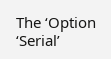The ‘Option ‘Serial’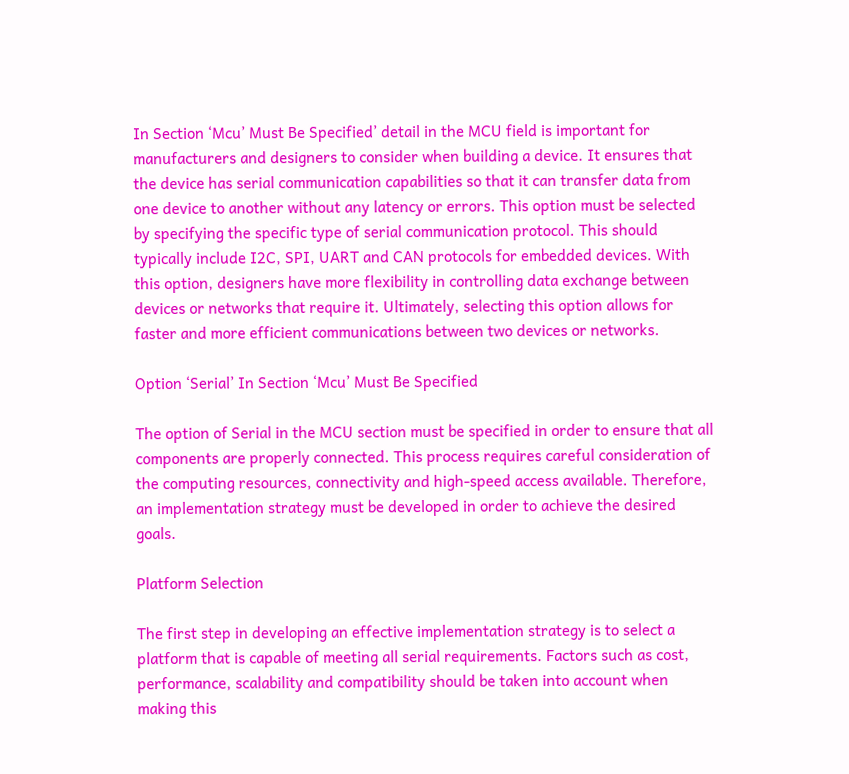In Section ‘Mcu’ Must Be Specified’ detail in the MCU field is important for manufacturers and designers to consider when building a device. It ensures that the device has serial communication capabilities so that it can transfer data from one device to another without any latency or errors. This option must be selected by specifying the specific type of serial communication protocol. This should typically include I2C, SPI, UART and CAN protocols for embedded devices. With this option, designers have more flexibility in controlling data exchange between devices or networks that require it. Ultimately, selecting this option allows for faster and more efficient communications between two devices or networks.

Option ‘Serial’ In Section ‘Mcu’ Must Be Specified

The option of Serial in the MCU section must be specified in order to ensure that all components are properly connected. This process requires careful consideration of the computing resources, connectivity and high-speed access available. Therefore, an implementation strategy must be developed in order to achieve the desired goals.

Platform Selection

The first step in developing an effective implementation strategy is to select a platform that is capable of meeting all serial requirements. Factors such as cost, performance, scalability and compatibility should be taken into account when making this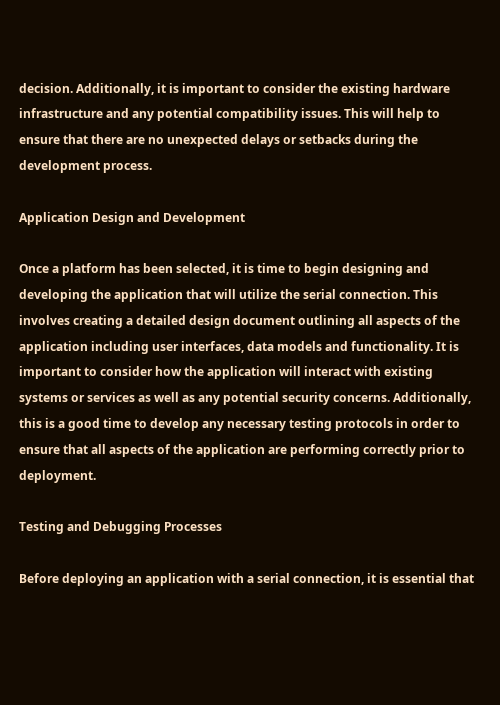decision. Additionally, it is important to consider the existing hardware infrastructure and any potential compatibility issues. This will help to ensure that there are no unexpected delays or setbacks during the development process.

Application Design and Development

Once a platform has been selected, it is time to begin designing and developing the application that will utilize the serial connection. This involves creating a detailed design document outlining all aspects of the application including user interfaces, data models and functionality. It is important to consider how the application will interact with existing systems or services as well as any potential security concerns. Additionally, this is a good time to develop any necessary testing protocols in order to ensure that all aspects of the application are performing correctly prior to deployment.

Testing and Debugging Processes

Before deploying an application with a serial connection, it is essential that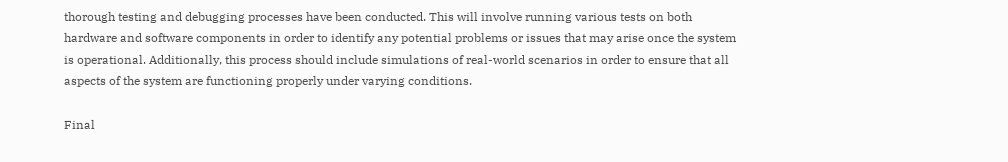thorough testing and debugging processes have been conducted. This will involve running various tests on both hardware and software components in order to identify any potential problems or issues that may arise once the system is operational. Additionally, this process should include simulations of real-world scenarios in order to ensure that all aspects of the system are functioning properly under varying conditions.

Final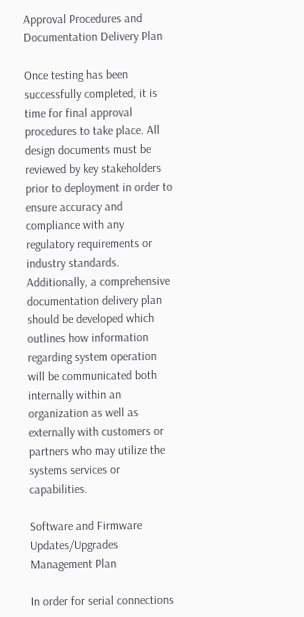Approval Procedures and Documentation Delivery Plan

Once testing has been successfully completed, it is time for final approval procedures to take place. All design documents must be reviewed by key stakeholders prior to deployment in order to ensure accuracy and compliance with any regulatory requirements or industry standards. Additionally, a comprehensive documentation delivery plan should be developed which outlines how information regarding system operation will be communicated both internally within an organization as well as externally with customers or partners who may utilize the systems services or capabilities.

Software and Firmware Updates/Upgrades Management Plan

In order for serial connections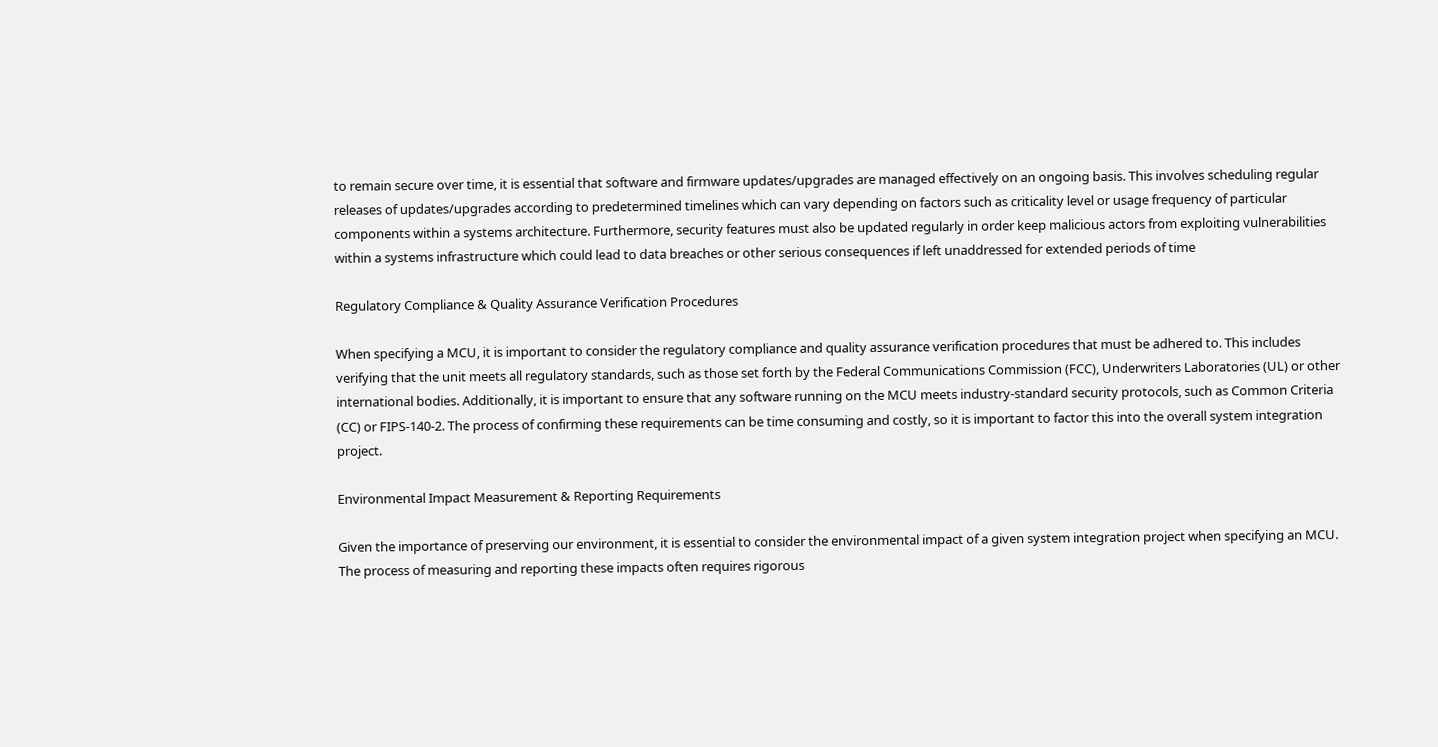to remain secure over time, it is essential that software and firmware updates/upgrades are managed effectively on an ongoing basis. This involves scheduling regular releases of updates/upgrades according to predetermined timelines which can vary depending on factors such as criticality level or usage frequency of particular components within a systems architecture. Furthermore, security features must also be updated regularly in order keep malicious actors from exploiting vulnerabilities within a systems infrastructure which could lead to data breaches or other serious consequences if left unaddressed for extended periods of time

Regulatory Compliance & Quality Assurance Verification Procedures

When specifying a MCU, it is important to consider the regulatory compliance and quality assurance verification procedures that must be adhered to. This includes verifying that the unit meets all regulatory standards, such as those set forth by the Federal Communications Commission (FCC), Underwriters Laboratories (UL) or other international bodies. Additionally, it is important to ensure that any software running on the MCU meets industry-standard security protocols, such as Common Criteria (CC) or FIPS-140-2. The process of confirming these requirements can be time consuming and costly, so it is important to factor this into the overall system integration project.

Environmental Impact Measurement & Reporting Requirements

Given the importance of preserving our environment, it is essential to consider the environmental impact of a given system integration project when specifying an MCU. The process of measuring and reporting these impacts often requires rigorous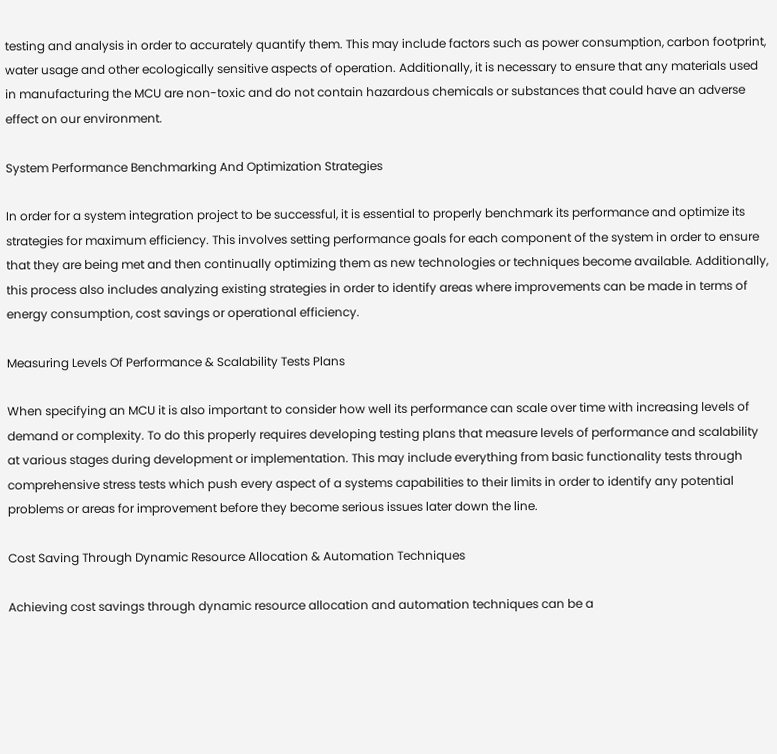testing and analysis in order to accurately quantify them. This may include factors such as power consumption, carbon footprint, water usage and other ecologically sensitive aspects of operation. Additionally, it is necessary to ensure that any materials used in manufacturing the MCU are non-toxic and do not contain hazardous chemicals or substances that could have an adverse effect on our environment.

System Performance Benchmarking And Optimization Strategies

In order for a system integration project to be successful, it is essential to properly benchmark its performance and optimize its strategies for maximum efficiency. This involves setting performance goals for each component of the system in order to ensure that they are being met and then continually optimizing them as new technologies or techniques become available. Additionally, this process also includes analyzing existing strategies in order to identify areas where improvements can be made in terms of energy consumption, cost savings or operational efficiency.

Measuring Levels Of Performance & Scalability Tests Plans

When specifying an MCU it is also important to consider how well its performance can scale over time with increasing levels of demand or complexity. To do this properly requires developing testing plans that measure levels of performance and scalability at various stages during development or implementation. This may include everything from basic functionality tests through comprehensive stress tests which push every aspect of a systems capabilities to their limits in order to identify any potential problems or areas for improvement before they become serious issues later down the line.

Cost Saving Through Dynamic Resource Allocation & Automation Techniques

Achieving cost savings through dynamic resource allocation and automation techniques can be a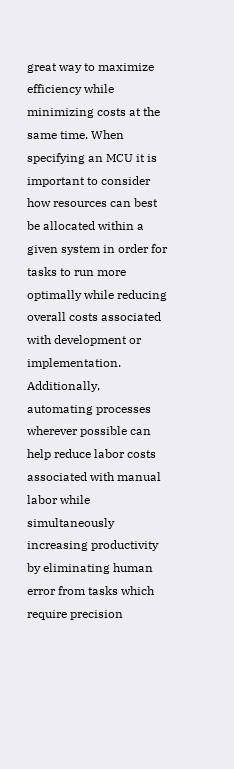great way to maximize efficiency while minimizing costs at the same time. When specifying an MCU it is important to consider how resources can best be allocated within a given system in order for tasks to run more optimally while reducing overall costs associated with development or implementation. Additionally, automating processes wherever possible can help reduce labor costs associated with manual labor while simultaneously increasing productivity by eliminating human error from tasks which require precision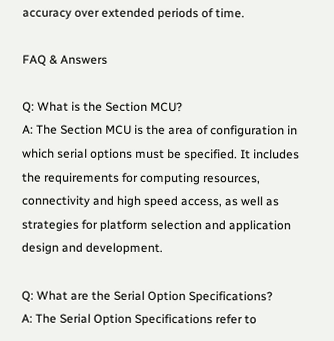accuracy over extended periods of time.

FAQ & Answers

Q: What is the Section MCU?
A: The Section MCU is the area of configuration in which serial options must be specified. It includes the requirements for computing resources, connectivity and high speed access, as well as strategies for platform selection and application design and development.

Q: What are the Serial Option Specifications?
A: The Serial Option Specifications refer to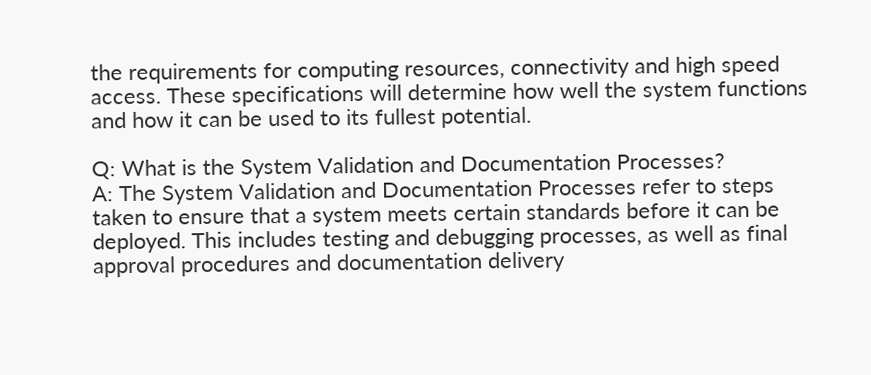the requirements for computing resources, connectivity and high speed access. These specifications will determine how well the system functions and how it can be used to its fullest potential.

Q: What is the System Validation and Documentation Processes?
A: The System Validation and Documentation Processes refer to steps taken to ensure that a system meets certain standards before it can be deployed. This includes testing and debugging processes, as well as final approval procedures and documentation delivery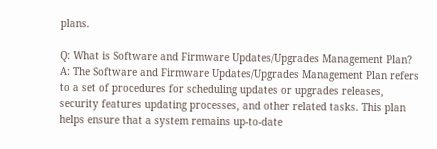plans.

Q: What is Software and Firmware Updates/Upgrades Management Plan?
A: The Software and Firmware Updates/Upgrades Management Plan refers to a set of procedures for scheduling updates or upgrades releases, security features updating processes, and other related tasks. This plan helps ensure that a system remains up-to-date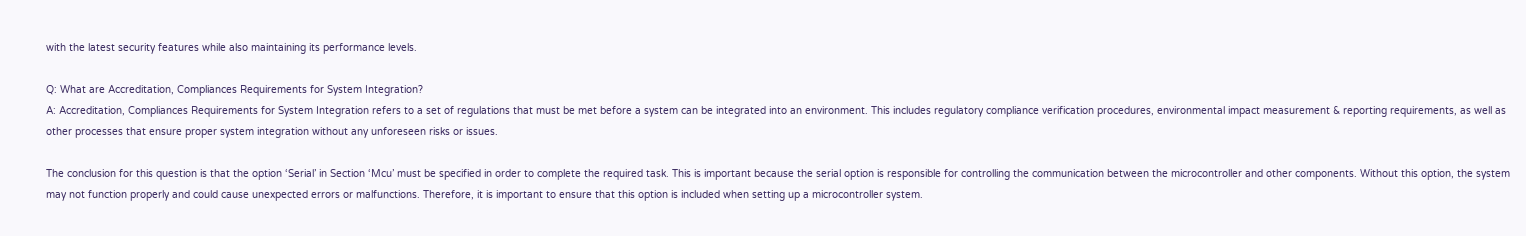with the latest security features while also maintaining its performance levels.

Q: What are Accreditation, Compliances Requirements for System Integration?
A: Accreditation, Compliances Requirements for System Integration refers to a set of regulations that must be met before a system can be integrated into an environment. This includes regulatory compliance verification procedures, environmental impact measurement & reporting requirements, as well as other processes that ensure proper system integration without any unforeseen risks or issues.

The conclusion for this question is that the option ‘Serial’ in Section ‘Mcu’ must be specified in order to complete the required task. This is important because the serial option is responsible for controlling the communication between the microcontroller and other components. Without this option, the system may not function properly and could cause unexpected errors or malfunctions. Therefore, it is important to ensure that this option is included when setting up a microcontroller system.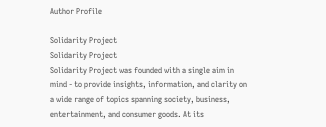Author Profile

Solidarity Project
Solidarity Project
Solidarity Project was founded with a single aim in mind - to provide insights, information, and clarity on a wide range of topics spanning society, business, entertainment, and consumer goods. At its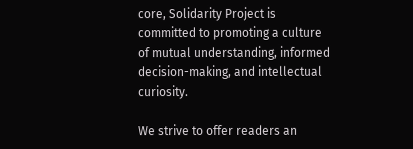core, Solidarity Project is committed to promoting a culture of mutual understanding, informed decision-making, and intellectual curiosity.

We strive to offer readers an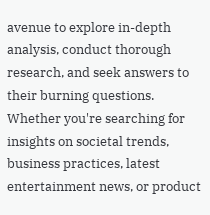avenue to explore in-depth analysis, conduct thorough research, and seek answers to their burning questions. Whether you're searching for insights on societal trends, business practices, latest entertainment news, or product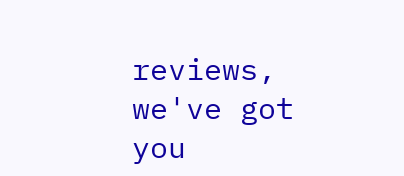reviews, we've got you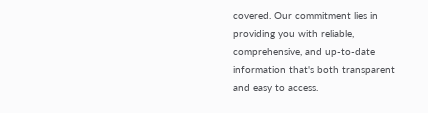covered. Our commitment lies in providing you with reliable, comprehensive, and up-to-date information that's both transparent and easy to access.